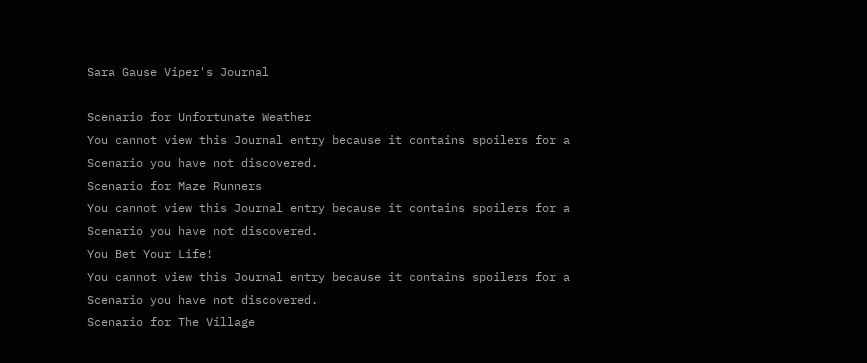Sara Gause Viper's Journal

Scenario for Unfortunate Weather
You cannot view this Journal entry because it contains spoilers for a Scenario you have not discovered.
Scenario for Maze Runners
You cannot view this Journal entry because it contains spoilers for a Scenario you have not discovered.
You Bet Your Life!
You cannot view this Journal entry because it contains spoilers for a Scenario you have not discovered.
Scenario for The Village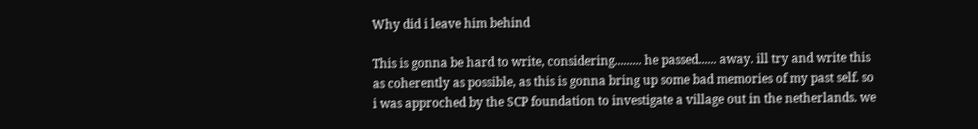Why did i leave him behind

This is gonna be hard to write, considering......... he passed...... away. ill try and write this as coherently as possible, as this is gonna bring up some bad memories of my past self. so i was approched by the SCP foundation to investigate a village out in the netherlands. we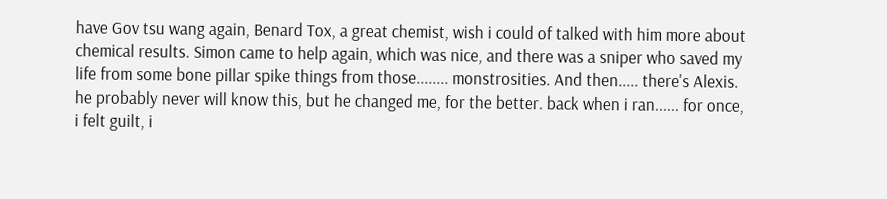have Gov tsu wang again, Benard Tox, a great chemist, wish i could of talked with him more about chemical results. Simon came to help again, which was nice, and there was a sniper who saved my life from some bone pillar spike things from those........ monstrosities. And then..... there's Alexis. he probably never will know this, but he changed me, for the better. back when i ran...... for once, i felt guilt, i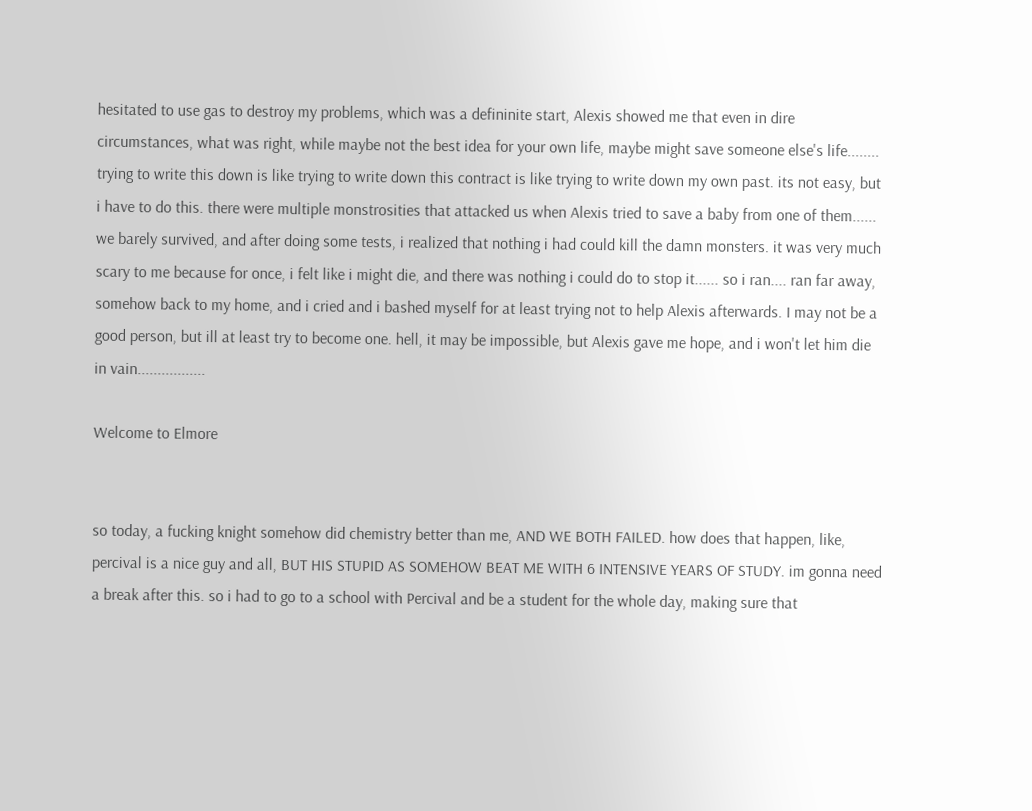hesitated to use gas to destroy my problems, which was a defininite start, Alexis showed me that even in dire circumstances, what was right, while maybe not the best idea for your own life, maybe might save someone else's life........ trying to write this down is like trying to write down this contract is like trying to write down my own past. its not easy, but i have to do this. there were multiple monstrosities that attacked us when Alexis tried to save a baby from one of them...... we barely survived, and after doing some tests, i realized that nothing i had could kill the damn monsters. it was very much scary to me because for once, i felt like i might die, and there was nothing i could do to stop it...... so i ran.... ran far away, somehow back to my home, and i cried and i bashed myself for at least trying not to help Alexis afterwards. I may not be a good person, but ill at least try to become one. hell, it may be impossible, but Alexis gave me hope, and i won't let him die in vain.................

Welcome to Elmore


so today, a fucking knight somehow did chemistry better than me, AND WE BOTH FAILED. how does that happen, like, percival is a nice guy and all, BUT HIS STUPID AS SOMEHOW BEAT ME WITH 6 INTENSIVE YEARS OF STUDY. im gonna need a break after this. so i had to go to a school with Percival and be a student for the whole day, making sure that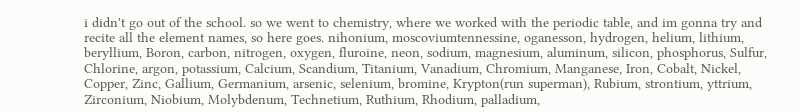i didn't go out of the school. so we went to chemistry, where we worked with the periodic table, and im gonna try and recite all the element names, so here goes. nihonium, moscoviumtennessine, oganesson, hydrogen, helium, lithium, beryllium, Boron, carbon, nitrogen, oxygen, fluroine, neon, sodium, magnesium, aluminum, silicon, phosphorus, Sulfur, Chlorine, argon, potassium, Calcium, Scandium, Titanium, Vanadium, Chromium, Manganese, Iron, Cobalt, Nickel, Copper, Zinc, Gallium, Germanium, arsenic, selenium, bromine, Krypton(run superman), Rubium, strontium, yttrium, Zirconium, Niobium, Molybdenum, Technetium, Ruthium, Rhodium, palladium,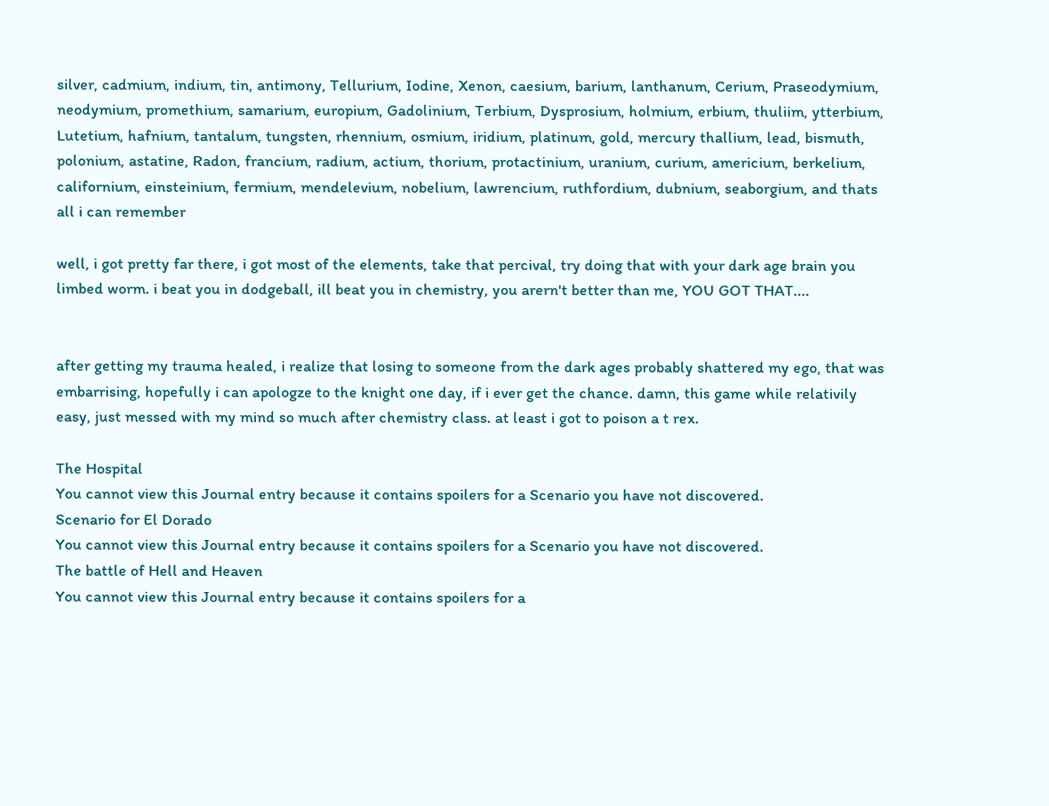silver, cadmium, indium, tin, antimony, Tellurium, Iodine, Xenon, caesium, barium, lanthanum, Cerium, Praseodymium, neodymium, promethium, samarium, europium, Gadolinium, Terbium, Dysprosium, holmium, erbium, thuliim, ytterbium, Lutetium, hafnium, tantalum, tungsten, rhennium, osmium, iridium, platinum, gold, mercury thallium, lead, bismuth, polonium, astatine, Radon, francium, radium, actium, thorium, protactinium, uranium, curium, americium, berkelium, californium, einsteinium, fermium, mendelevium, nobelium, lawrencium, ruthfordium, dubnium, seaborgium, and thats all i can remember

well, i got pretty far there, i got most of the elements, take that percival, try doing that with your dark age brain you limbed worm. i beat you in dodgeball, ill beat you in chemistry, you arern't better than me, YOU GOT THAT....


after getting my trauma healed, i realize that losing to someone from the dark ages probably shattered my ego, that was embarrising, hopefully i can apologze to the knight one day, if i ever get the chance. damn, this game while relativily easy, just messed with my mind so much after chemistry class. at least i got to poison a t rex.

The Hospital
You cannot view this Journal entry because it contains spoilers for a Scenario you have not discovered.
Scenario for El Dorado
You cannot view this Journal entry because it contains spoilers for a Scenario you have not discovered.
The battle of Hell and Heaven
You cannot view this Journal entry because it contains spoilers for a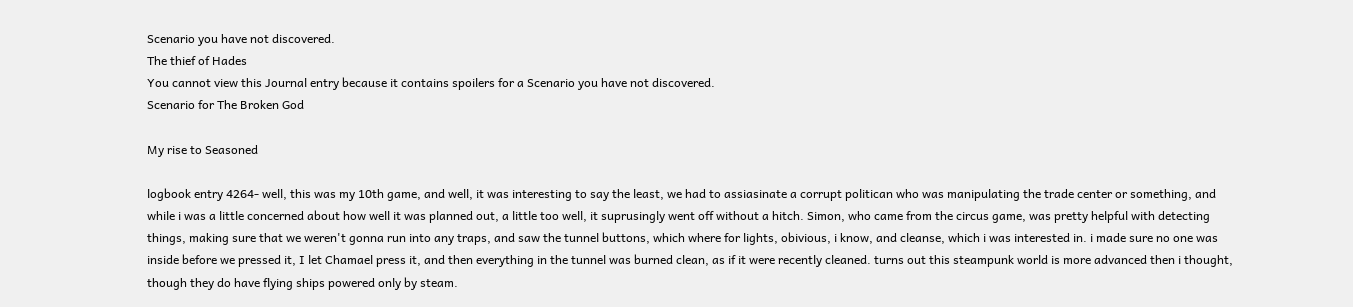Scenario you have not discovered.
The thief of Hades
You cannot view this Journal entry because it contains spoilers for a Scenario you have not discovered.
Scenario for The Broken God

My rise to Seasoned

logbook entry 4264- well, this was my 10th game, and well, it was interesting to say the least, we had to assiasinate a corrupt politican who was manipulating the trade center or something, and while i was a little concerned about how well it was planned out, a little too well, it suprusingly went off without a hitch. Simon, who came from the circus game, was pretty helpful with detecting things, making sure that we weren't gonna run into any traps, and saw the tunnel buttons, which where for lights, obivious, i know, and cleanse, which i was interested in. i made sure no one was inside before we pressed it, I let Chamael press it, and then everything in the tunnel was burned clean, as if it were recently cleaned. turns out this steampunk world is more advanced then i thought, though they do have flying ships powered only by steam.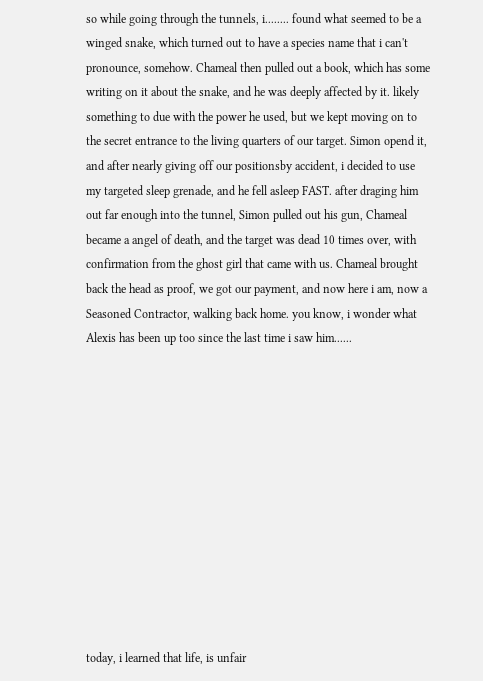so while going through the tunnels, i........ found what seemed to be a winged snake, which turned out to have a species name that i can't pronounce, somehow. Chameal then pulled out a book, which has some writing on it about the snake, and he was deeply affected by it. likely something to due with the power he used, but we kept moving on to the secret entrance to the living quarters of our target. Simon opend it, and after nearly giving off our positionsby accident, i decided to use my targeted sleep grenade, and he fell asleep FAST. after draging him out far enough into the tunnel, Simon pulled out his gun, Chameal became a angel of death, and the target was dead 10 times over, with confirmation from the ghost girl that came with us. Chameal brought back the head as proof, we got our payment, and now here i am, now a Seasoned Contractor, walking back home. you know, i wonder what Alexis has been up too since the last time i saw him......












today, i learned that life, is unfair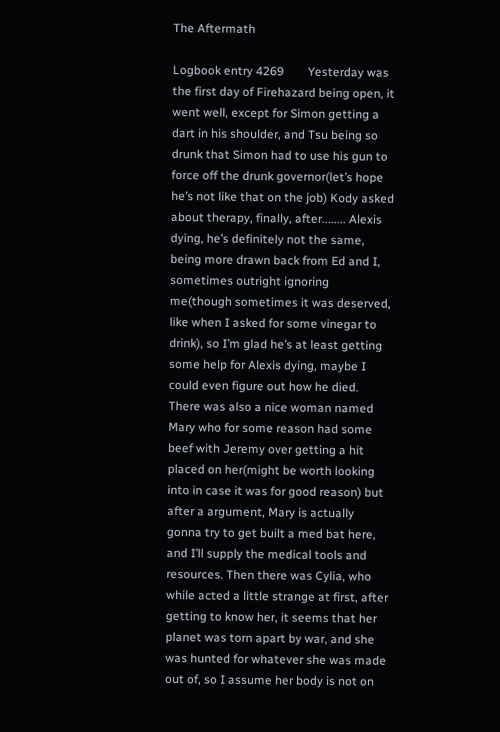The Aftermath

Logbook entry 4269        Yesterday was the first day of Firehazard being open, it went well, except for Simon getting a dart in his shoulder, and Tsu being so drunk that Simon had to use his gun to force off the drunk governor(let’s hope he’s not like that on the job) Kody asked about therapy, finally, after........ Alexis dying, he’s definitely not the same, being more drawn back from Ed and I, sometimes outright ignoring me(though sometimes it was deserved, like when I asked for some vinegar to drink), so I’m glad he’s at least getting some help for Alexis dying, maybe I could even figure out how he died. There was also a nice woman named Mary who for some reason had some beef with Jeremy over getting a hit placed on her(might be worth looking into in case it was for good reason) but after a argument, Mary is actually gonna try to get built a med bat here, and I’ll supply the medical tools and resources. Then there was Cylia, who while acted a little strange at first, after getting to know her, it seems that her planet was torn apart by war, and she was hunted for whatever she was made out of, so I assume her body is not on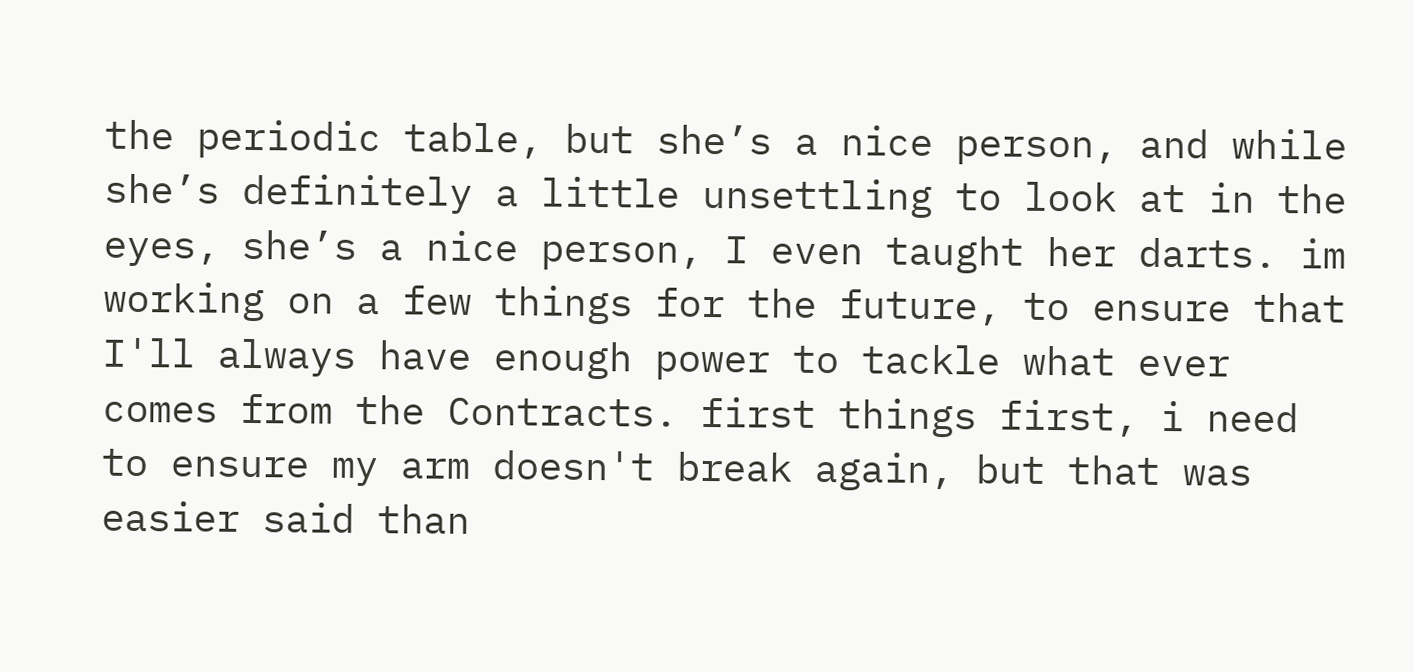the periodic table, but she’s a nice person, and while she’s definitely a little unsettling to look at in the eyes, she’s a nice person, I even taught her darts. im working on a few things for the future, to ensure that I'll always have enough power to tackle what ever comes from the Contracts. first things first, i need to ensure my arm doesn't break again, but that was easier said than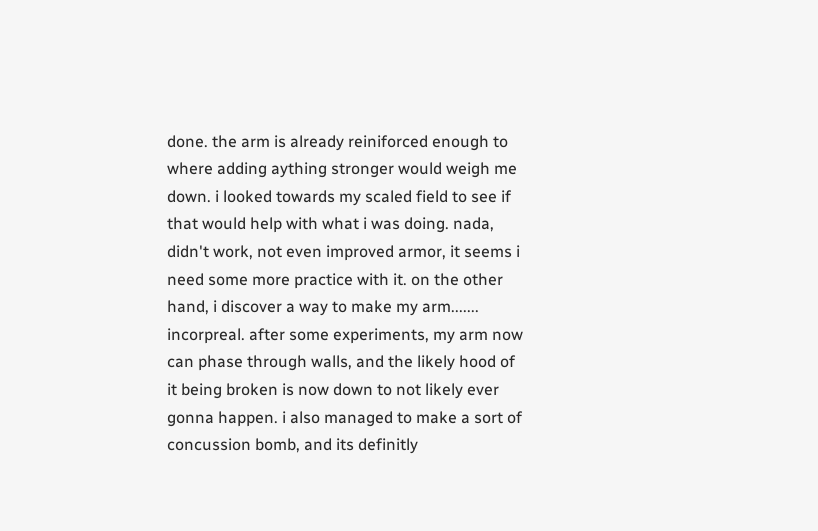done. the arm is already reiniforced enough to where adding aything stronger would weigh me down. i looked towards my scaled field to see if that would help with what i was doing. nada, didn't work, not even improved armor, it seems i need some more practice with it. on the other hand, i discover a way to make my arm....... incorpreal. after some experiments, my arm now can phase through walls, and the likely hood of it being broken is now down to not likely ever gonna happen. i also managed to make a sort of concussion bomb, and its definitly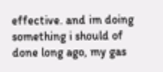effective. and im doing something i should of done long ago, my gas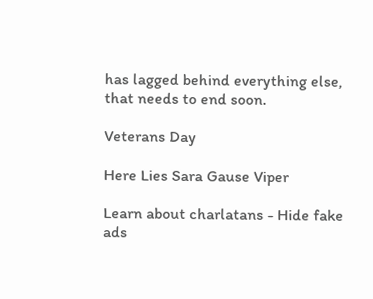has lagged behind everything else, that needs to end soon.

Veterans Day

Here Lies Sara Gause Viper

Learn about charlatans - Hide fake ads